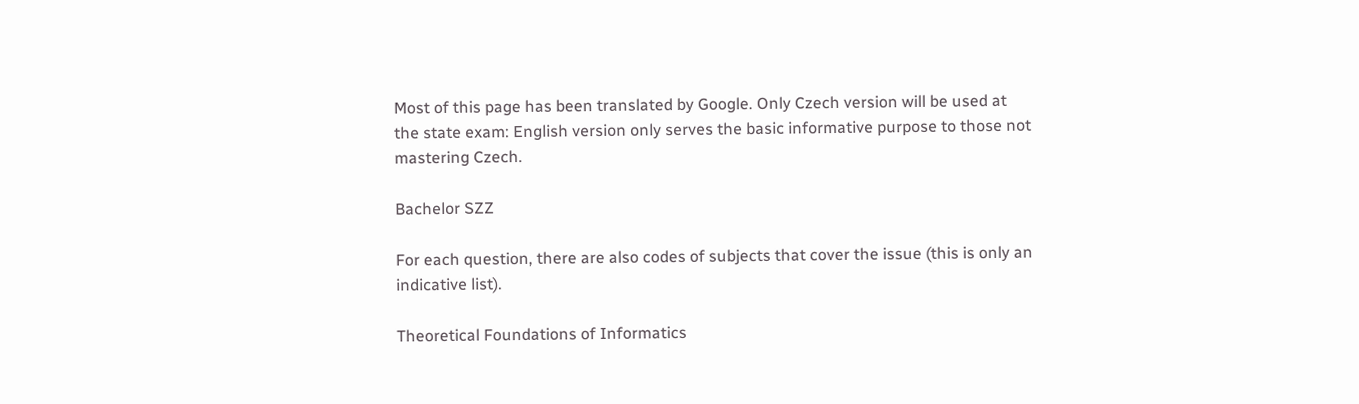Most of this page has been translated by Google. Only Czech version will be used at the state exam: English version only serves the basic informative purpose to those not mastering Czech.

Bachelor SZZ

For each question, there are also codes of subjects that cover the issue (this is only an indicative list).

Theoretical Foundations of Informatics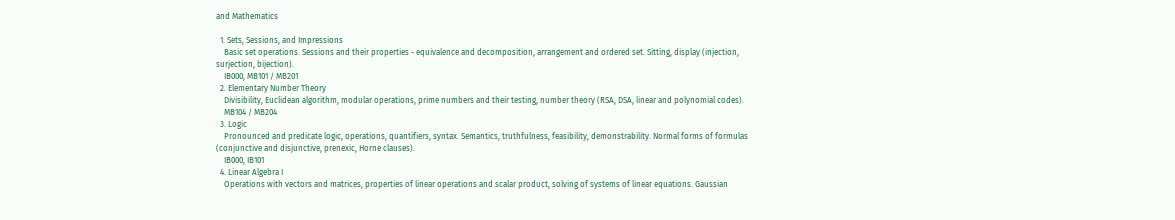and Mathematics

  1. Sets, Sessions, and Impressions
    Basic set operations. Sessions and their properties - equivalence and decomposition, arrangement and ordered set. Sitting, display (injection, surjection, bijection).
    IB000, MB101 / MB201
  2. Elementary Number Theory
    Divisibility, Euclidean algorithm, modular operations, prime numbers and their testing, number theory (RSA, DSA, linear and polynomial codes).
    MB104 / MB204
  3. Logic
    Pronounced and predicate logic, operations, quantifiers, syntax. Semantics, truthfulness, feasibility, demonstrability. Normal forms of formulas (conjunctive and disjunctive, prenexic, Horne clauses).
    IB000, IB101
  4. Linear Algebra I
    Operations with vectors and matrices, properties of linear operations and scalar product, solving of systems of linear equations. Gaussian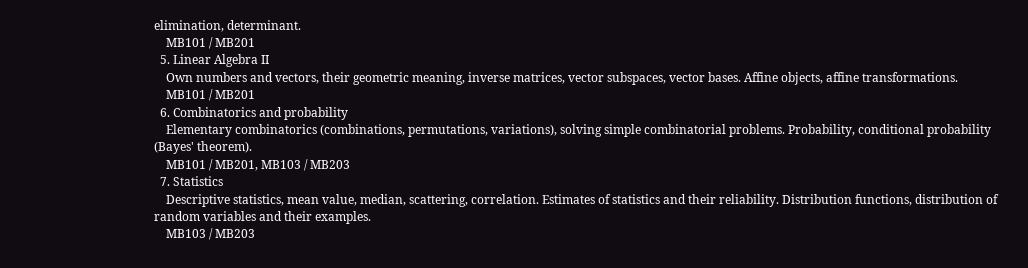elimination, determinant.
    MB101 / MB201
  5. Linear Algebra II
    Own numbers and vectors, their geometric meaning, inverse matrices, vector subspaces, vector bases. Affine objects, affine transformations.
    MB101 / MB201
  6. Combinatorics and probability
    Elementary combinatorics (combinations, permutations, variations), solving simple combinatorial problems. Probability, conditional probability (Bayes' theorem).
    MB101 / MB201, MB103 / MB203
  7. Statistics
    Descriptive statistics, mean value, median, scattering, correlation. Estimates of statistics and their reliability. Distribution functions, distribution of random variables and their examples.
    MB103 / MB203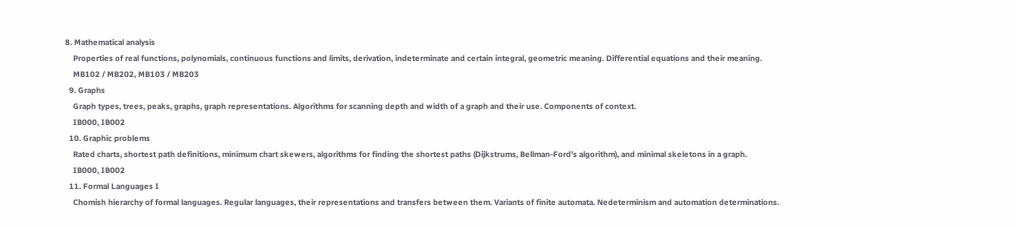8. Mathematical analysis
    Properties of real functions, polynomials, continuous functions and limits, derivation, indeterminate and certain integral, geometric meaning. Differential equations and their meaning.
    MB102 / MB202, MB103 / MB203
  9. Graphs
    Graph types, trees, peaks, graphs, graph representations. Algorithms for scanning depth and width of a graph and their use. Components of context.
    IB000, IB002
  10. Graphic problems
    Rated charts, shortest path definitions, minimum chart skewers, algorithms for finding the shortest paths (Dijkstrums, Bellman-Ford's algorithm), and minimal skeletons in a graph.
    IB000, IB002
  11. Formal Languages I
    Chomish hierarchy of formal languages. Regular languages, their representations and transfers between them. Variants of finite automata. Nedeterminism and automation determinations.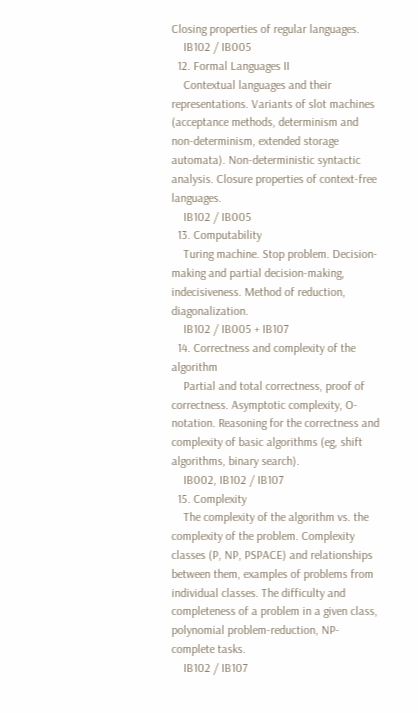Closing properties of regular languages.
    IB102 / IB005
  12. Formal Languages II
    Contextual languages and their representations. Variants of slot machines (acceptance methods, determinism and non-determinism, extended storage automata). Non-deterministic syntactic analysis. Closure properties of context-free languages.
    IB102 / IB005
  13. Computability
    Turing machine. Stop problem. Decision-making and partial decision-making, indecisiveness. Method of reduction, diagonalization.
    IB102 / IB005 + IB107
  14. Correctness and complexity of the algorithm
    Partial and total correctness, proof of correctness. Asymptotic complexity, O-notation. Reasoning for the correctness and complexity of basic algorithms (eg, shift algorithms, binary search).
    IB002, IB102 / IB107
  15. Complexity
    The complexity of the algorithm vs. the complexity of the problem. Complexity classes (P, NP, PSPACE) and relationships between them, examples of problems from individual classes. The difficulty and completeness of a problem in a given class, polynomial problem-reduction, NP-complete tasks.
    IB102 / IB107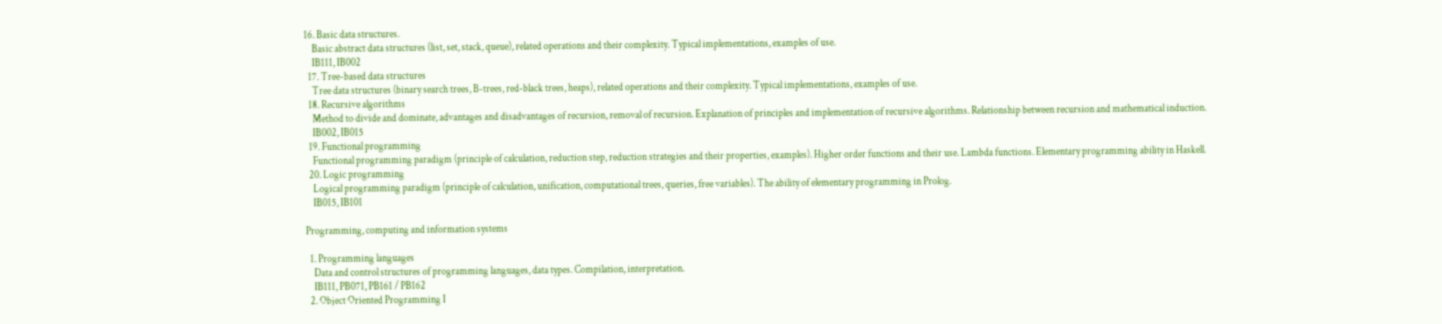16. Basic data structures.
    Basic abstract data structures (list, set, stack, queue), related operations and their complexity. Typical implementations, examples of use.
    IB111, IB002
  17. Tree-based data structures
    Tree data structures (binary search trees, B-trees, red-black trees, heaps), related operations and their complexity. Typical implementations, examples of use.
  18. Recursive algorithms
    Method to divide and dominate, advantages and disadvantages of recursion, removal of recursion. Explanation of principles and implementation of recursive algorithms. Relationship between recursion and mathematical induction.
    IB002, IB015
  19. Functional programming
    Functional programming paradigm (principle of calculation, reduction step, reduction strategies and their properties, examples). Higher order functions and their use. Lambda functions. Elementary programming ability in Haskell.
  20. Logic programming
    Logical programming paradigm (principle of calculation, unification, computational trees, queries, free variables). The ability of elementary programming in Prolog.
    IB015, IB101

Programming, computing and information systems

  1. Programming languages
    Data and control structures of programming languages, data types. Compilation, interpretation.
    IB111, PB071, PB161 / PB162
  2. Object Oriented Programming I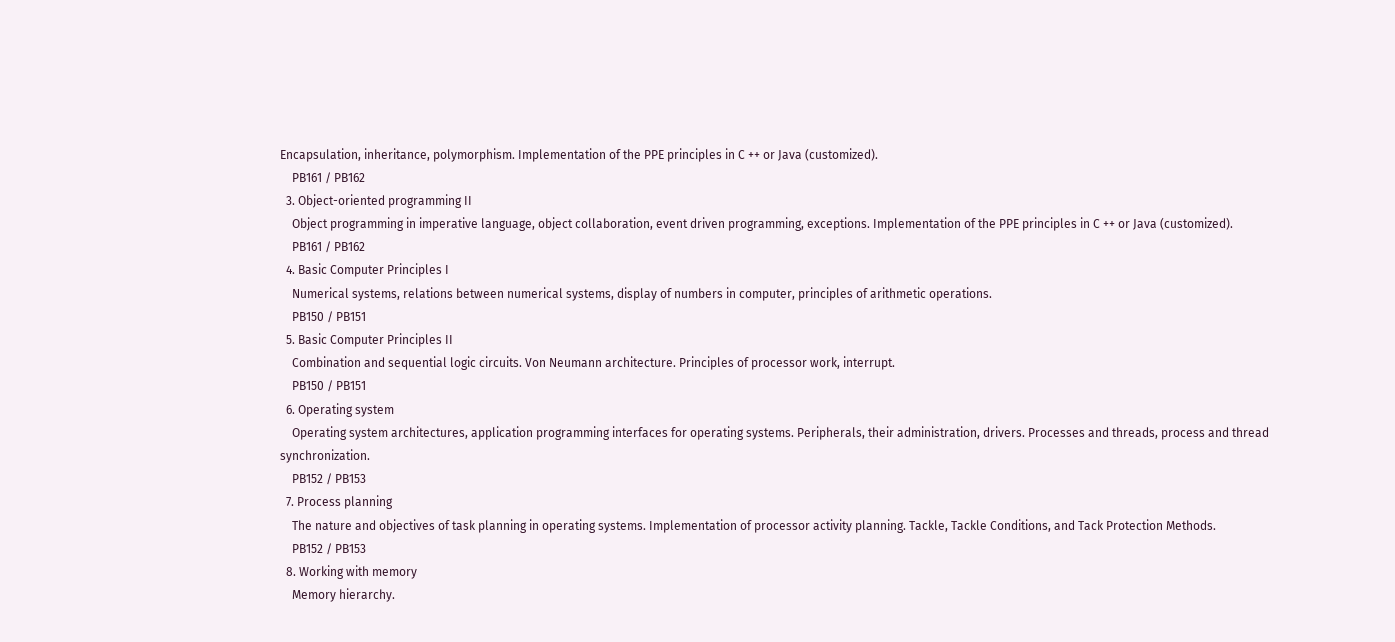Encapsulation, inheritance, polymorphism. Implementation of the PPE principles in C ++ or Java (customized).
    PB161 / PB162
  3. Object-oriented programming II
    Object programming in imperative language, object collaboration, event driven programming, exceptions. Implementation of the PPE principles in C ++ or Java (customized).
    PB161 / PB162
  4. Basic Computer Principles I
    Numerical systems, relations between numerical systems, display of numbers in computer, principles of arithmetic operations.
    PB150 / PB151
  5. Basic Computer Principles II
    Combination and sequential logic circuits. Von Neumann architecture. Principles of processor work, interrupt.
    PB150 / PB151
  6. Operating system
    Operating system architectures, application programming interfaces for operating systems. Peripherals, their administration, drivers. Processes and threads, process and thread synchronization.
    PB152 / PB153
  7. Process planning
    The nature and objectives of task planning in operating systems. Implementation of processor activity planning. Tackle, Tackle Conditions, and Tack Protection Methods.
    PB152 / PB153
  8. Working with memory
    Memory hierarchy.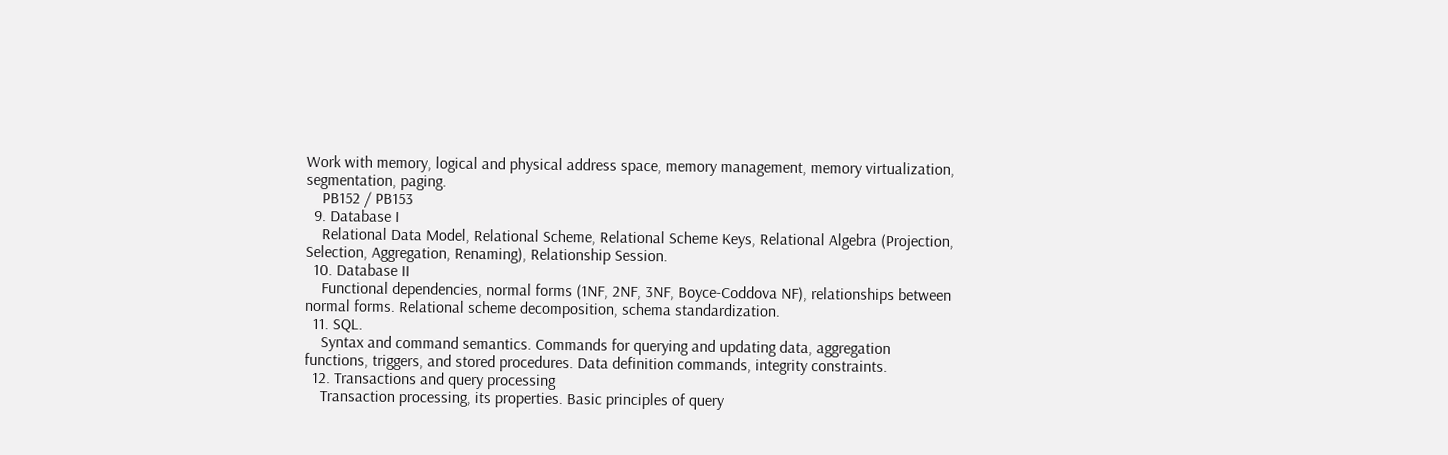Work with memory, logical and physical address space, memory management, memory virtualization, segmentation, paging.
    PB152 / PB153
  9. Database I
    Relational Data Model, Relational Scheme, Relational Scheme Keys, Relational Algebra (Projection, Selection, Aggregation, Renaming), Relationship Session.
  10. Database II
    Functional dependencies, normal forms (1NF, 2NF, 3NF, Boyce-Coddova NF), relationships between normal forms. Relational scheme decomposition, schema standardization.
  11. SQL.
    Syntax and command semantics. Commands for querying and updating data, aggregation functions, triggers, and stored procedures. Data definition commands, integrity constraints.
  12. Transactions and query processing
    Transaction processing, its properties. Basic principles of query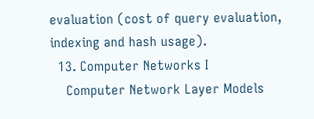evaluation (cost of query evaluation, indexing and hash usage).
  13. Computer Networks I
    Computer Network Layer Models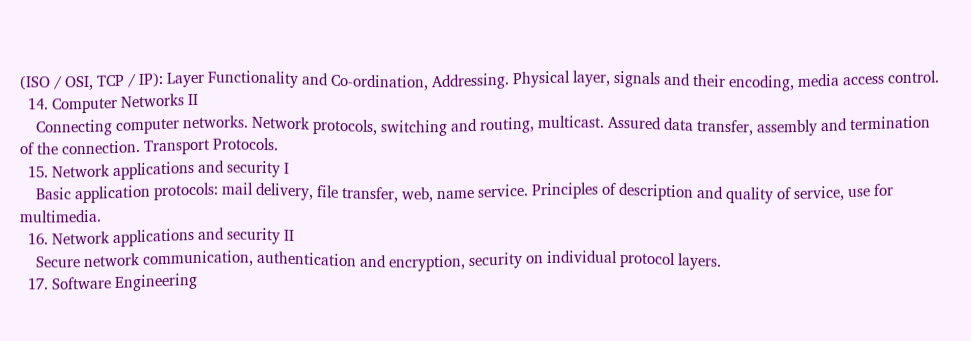(ISO / OSI, TCP / IP): Layer Functionality and Co-ordination, Addressing. Physical layer, signals and their encoding, media access control.
  14. Computer Networks II
    Connecting computer networks. Network protocols, switching and routing, multicast. Assured data transfer, assembly and termination of the connection. Transport Protocols.
  15. Network applications and security I
    Basic application protocols: mail delivery, file transfer, web, name service. Principles of description and quality of service, use for multimedia.
  16. Network applications and security II
    Secure network communication, authentication and encryption, security on individual protocol layers.
  17. Software Engineering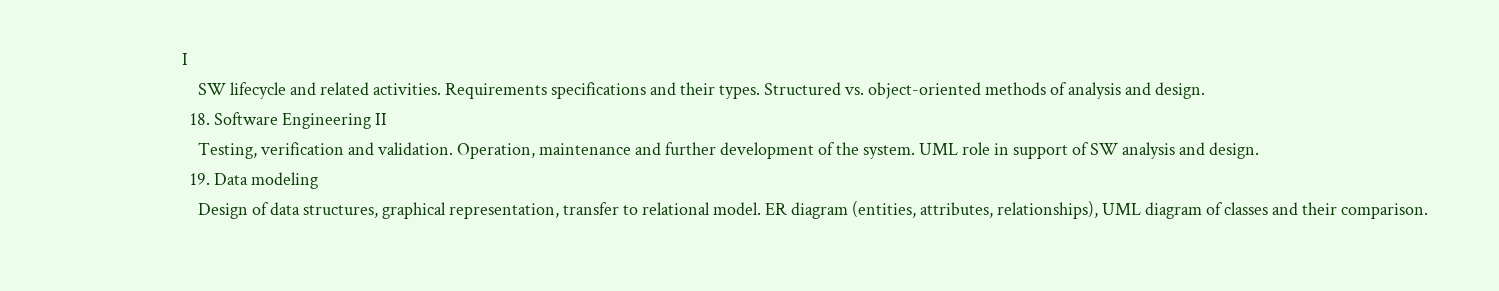I
    SW lifecycle and related activities. Requirements specifications and their types. Structured vs. object-oriented methods of analysis and design.
  18. Software Engineering II
    Testing, verification and validation. Operation, maintenance and further development of the system. UML role in support of SW analysis and design.
  19. Data modeling
    Design of data structures, graphical representation, transfer to relational model. ER diagram (entities, attributes, relationships), UML diagram of classes and their comparison.